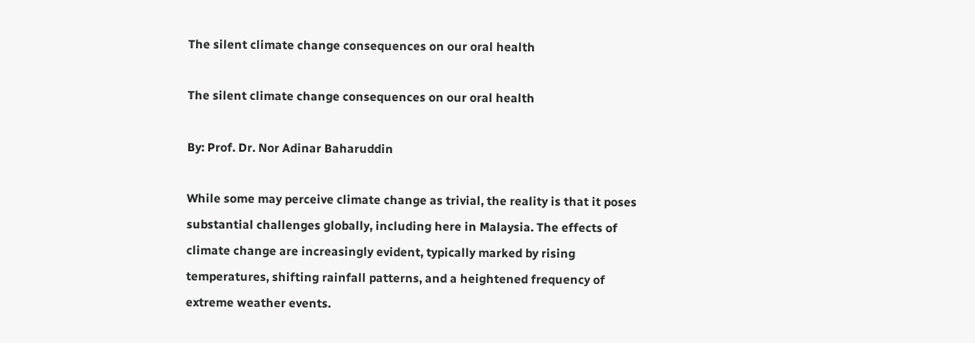The silent climate change consequences on our oral health

The silent climate change consequences on our oral health

By: Prof. Dr. Nor Adinar Baharuddin

While some may perceive climate change as trivial, the reality is that it poses substantial challenges globally, including here in Malaysia. The effects of climate change are increasingly evident, typically marked by rising temperatures, shifting rainfall patterns, and a heightened frequency of extreme weather events.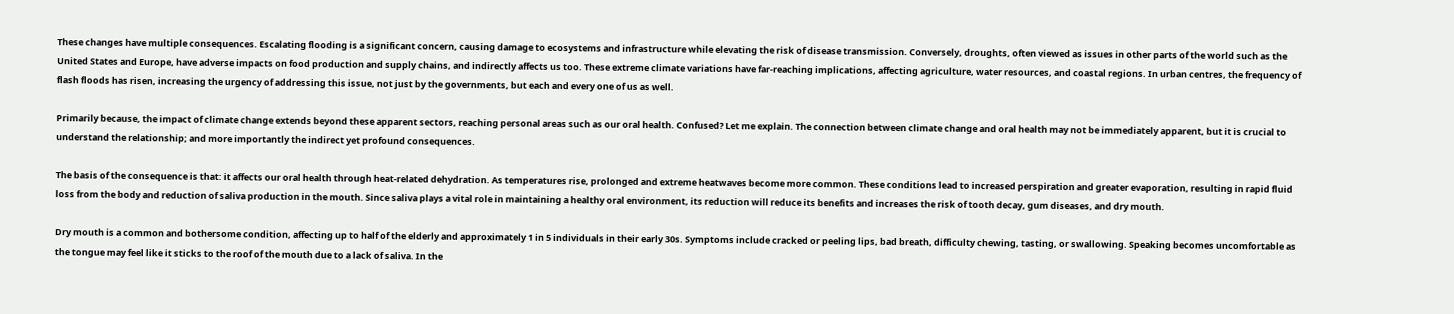These changes have multiple consequences. Escalating flooding is a significant concern, causing damage to ecosystems and infrastructure while elevating the risk of disease transmission. Conversely, droughts, often viewed as issues in other parts of the world such as the United States and Europe, have adverse impacts on food production and supply chains, and indirectly affects us too. These extreme climate variations have far-reaching implications, affecting agriculture, water resources, and coastal regions. In urban centres, the frequency of flash floods has risen, increasing the urgency of addressing this issue, not just by the governments, but each and every one of us as well.

Primarily because, the impact of climate change extends beyond these apparent sectors, reaching personal areas such as our oral health. Confused? Let me explain. The connection between climate change and oral health may not be immediately apparent, but it is crucial to understand the relationship; and more importantly the indirect yet profound consequences.

The basis of the consequence is that: it affects our oral health through heat-related dehydration. As temperatures rise, prolonged and extreme heatwaves become more common. These conditions lead to increased perspiration and greater evaporation, resulting in rapid fluid loss from the body and reduction of saliva production in the mouth. Since saliva plays a vital role in maintaining a healthy oral environment, its reduction will reduce its benefits and increases the risk of tooth decay, gum diseases, and dry mouth.

Dry mouth is a common and bothersome condition, affecting up to half of the elderly and approximately 1 in 5 individuals in their early 30s. Symptoms include cracked or peeling lips, bad breath, difficulty chewing, tasting, or swallowing. Speaking becomes uncomfortable as the tongue may feel like it sticks to the roof of the mouth due to a lack of saliva. In the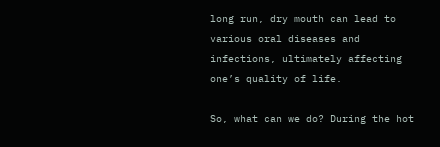long run, dry mouth can lead to various oral diseases and infections, ultimately affecting one’s quality of life.

So, what can we do? During the hot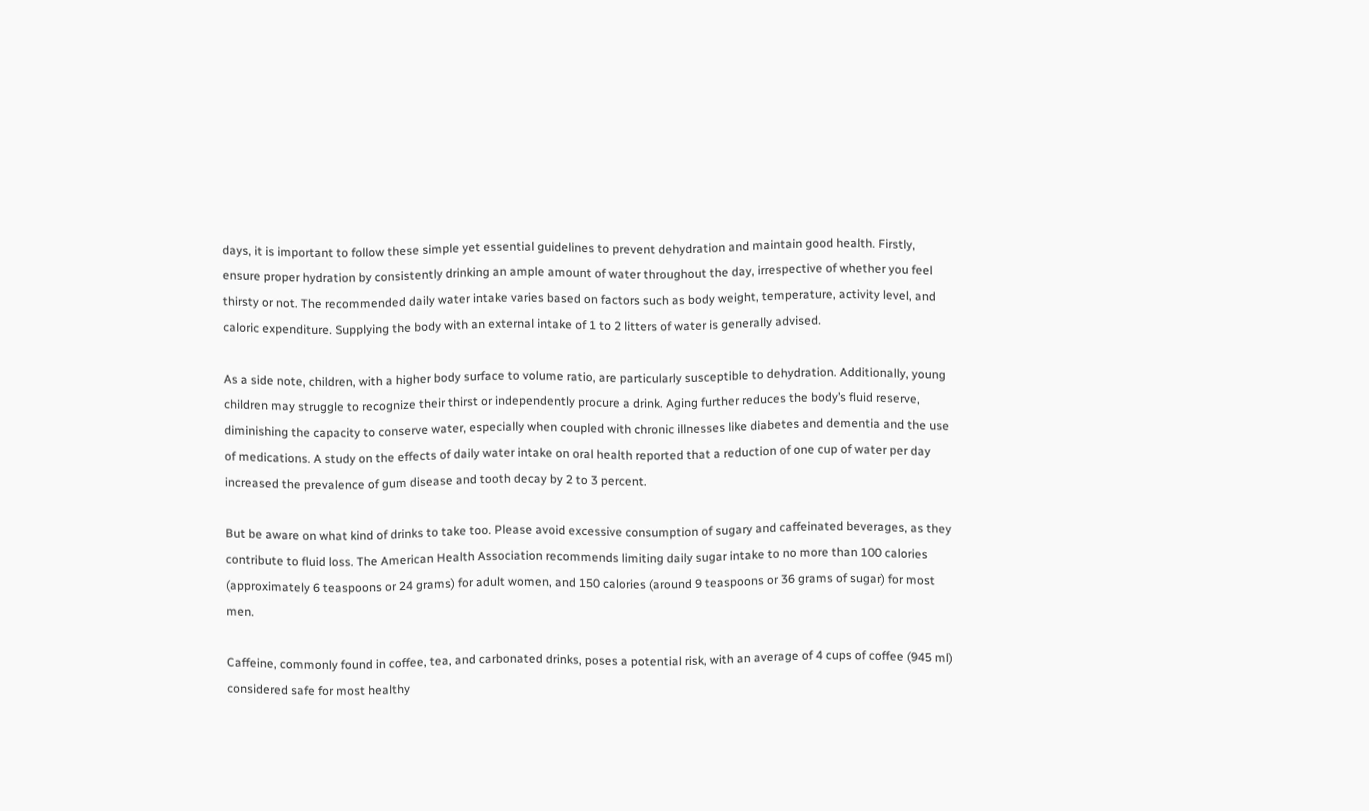days, it is important to follow these simple yet essential guidelines to prevent dehydration and maintain good health. Firstly, ensure proper hydration by consistently drinking an ample amount of water throughout the day, irrespective of whether you feel thirsty or not. The recommended daily water intake varies based on factors such as body weight, temperature, activity level, and caloric expenditure. Supplying the body with an external intake of 1 to 2 litters of water is generally advised.

As a side note, children, with a higher body surface to volume ratio, are particularly susceptible to dehydration. Additionally, young children may struggle to recognize their thirst or independently procure a drink. Aging further reduces the body’s fluid reserve, diminishing the capacity to conserve water, especially when coupled with chronic illnesses like diabetes and dementia and the use of medications. A study on the effects of daily water intake on oral health reported that a reduction of one cup of water per day increased the prevalence of gum disease and tooth decay by 2 to 3 percent.

But be aware on what kind of drinks to take too. Please avoid excessive consumption of sugary and caffeinated beverages, as they contribute to fluid loss. The American Health Association recommends limiting daily sugar intake to no more than 100 calories (approximately 6 teaspoons or 24 grams) for adult women, and 150 calories (around 9 teaspoons or 36 grams of sugar) for most men.

Caffeine, commonly found in coffee, tea, and carbonated drinks, poses a potential risk, with an average of 4 cups of coffee (945 ml) considered safe for most healthy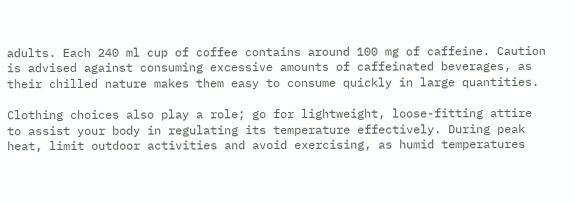adults. Each 240 ml cup of coffee contains around 100 mg of caffeine. Caution is advised against consuming excessive amounts of caffeinated beverages, as their chilled nature makes them easy to consume quickly in large quantities.

Clothing choices also play a role; go for lightweight, loose-fitting attire to assist your body in regulating its temperature effectively. During peak heat, limit outdoor activities and avoid exercising, as humid temperatures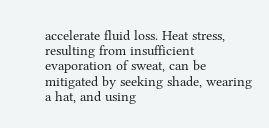accelerate fluid loss. Heat stress, resulting from insufficient evaporation of sweat, can be mitigated by seeking shade, wearing a hat, and using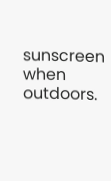sunscreen when outdoors.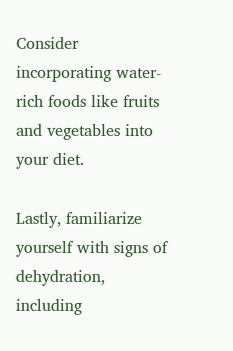Consider incorporating water-rich foods like fruits and vegetables into your diet.

Lastly, familiarize yourself with signs of dehydration, including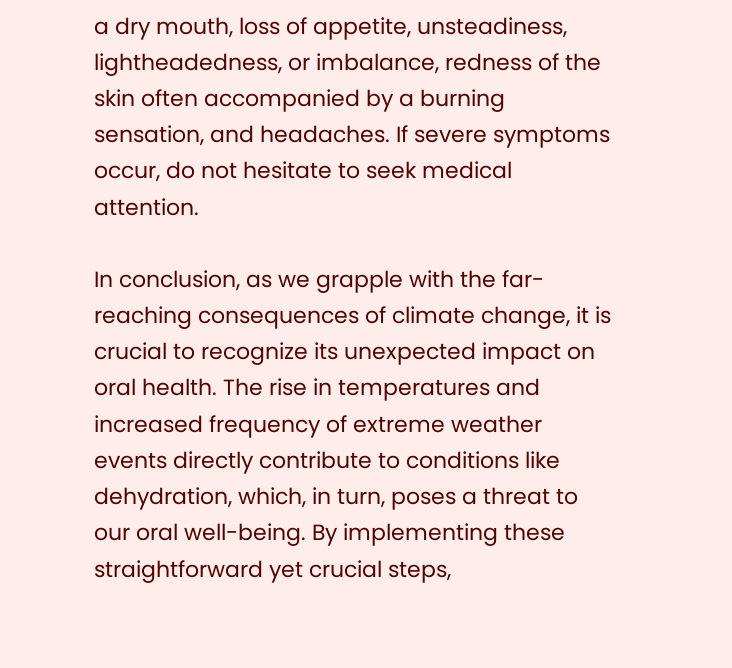a dry mouth, loss of appetite, unsteadiness, lightheadedness, or imbalance, redness of the skin often accompanied by a burning sensation, and headaches. If severe symptoms occur, do not hesitate to seek medical attention.

In conclusion, as we grapple with the far-reaching consequences of climate change, it is crucial to recognize its unexpected impact on oral health. The rise in temperatures and increased frequency of extreme weather events directly contribute to conditions like dehydration, which, in turn, poses a threat to our oral well-being. By implementing these straightforward yet crucial steps,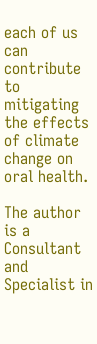each of us can contribute to mitigating the effects of climate change on oral health.

The author is a Consultant and Specialist in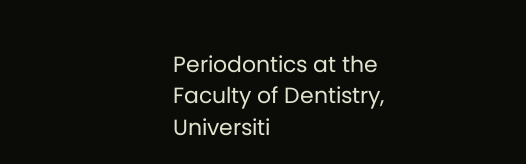Periodontics at the Faculty of Dentistry, Universiti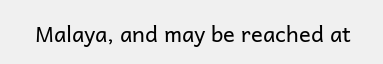Malaya, and may be reached at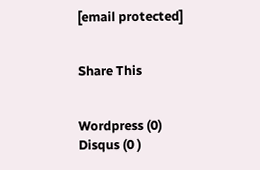[email protected]


Share This


Wordpress (0)
Disqus (0 )